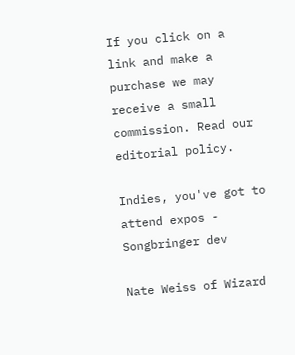If you click on a link and make a purchase we may receive a small commission. Read our editorial policy.

Indies, you've got to attend expos - Songbringer dev

Nate Weiss of Wizard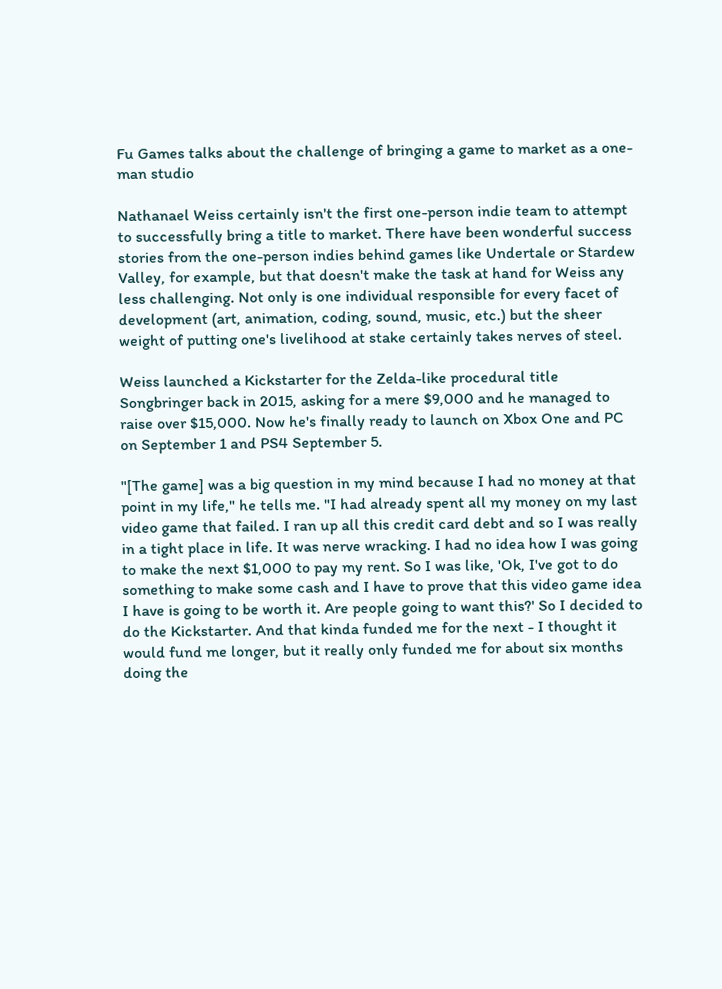Fu Games talks about the challenge of bringing a game to market as a one-man studio

Nathanael Weiss certainly isn't the first one-person indie team to attempt to successfully bring a title to market. There have been wonderful success stories from the one-person indies behind games like Undertale or Stardew Valley, for example, but that doesn't make the task at hand for Weiss any less challenging. Not only is one individual responsible for every facet of development (art, animation, coding, sound, music, etc.) but the sheer weight of putting one's livelihood at stake certainly takes nerves of steel.

Weiss launched a Kickstarter for the Zelda-like procedural title Songbringer back in 2015, asking for a mere $9,000 and he managed to raise over $15,000. Now he's finally ready to launch on Xbox One and PC on September 1 and PS4 September 5.

"[The game] was a big question in my mind because I had no money at that point in my life," he tells me. "I had already spent all my money on my last video game that failed. I ran up all this credit card debt and so I was really in a tight place in life. It was nerve wracking. I had no idea how I was going to make the next $1,000 to pay my rent. So I was like, 'Ok, I've got to do something to make some cash and I have to prove that this video game idea I have is going to be worth it. Are people going to want this?' So I decided to do the Kickstarter. And that kinda funded me for the next - I thought it would fund me longer, but it really only funded me for about six months doing the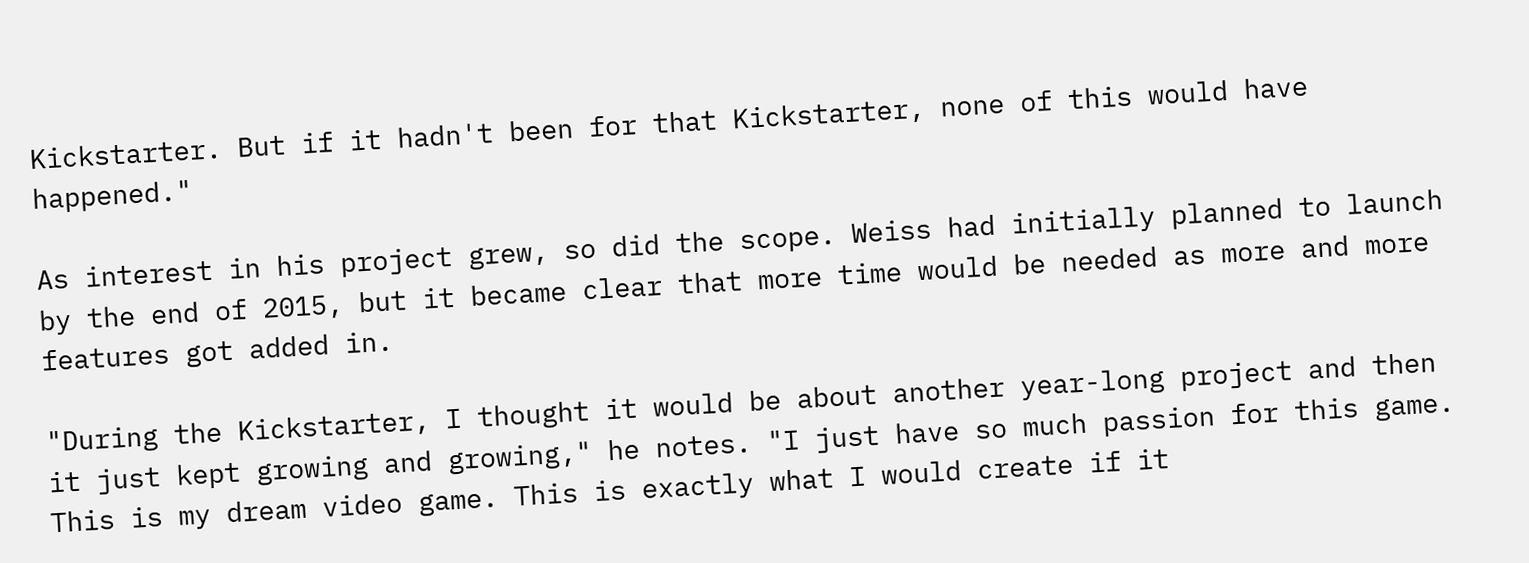Kickstarter. But if it hadn't been for that Kickstarter, none of this would have happened."

As interest in his project grew, so did the scope. Weiss had initially planned to launch by the end of 2015, but it became clear that more time would be needed as more and more features got added in.

"During the Kickstarter, I thought it would be about another year-long project and then it just kept growing and growing," he notes. "I just have so much passion for this game. This is my dream video game. This is exactly what I would create if it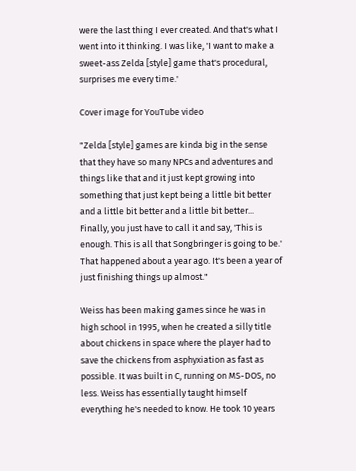were the last thing I ever created. And that's what I went into it thinking. I was like, 'I want to make a sweet-ass Zelda [style] game that's procedural, surprises me every time.'

Cover image for YouTube video

"Zelda [style] games are kinda big in the sense that they have so many NPCs and adventures and things like that and it just kept growing into something that just kept being a little bit better and a little bit better and a little bit better... Finally, you just have to call it and say, 'This is enough. This is all that Songbringer is going to be.' That happened about a year ago. It's been a year of just finishing things up almost."

Weiss has been making games since he was in high school in 1995, when he created a silly title about chickens in space where the player had to save the chickens from asphyxiation as fast as possible. It was built in C, running on MS-DOS, no less. Weiss has essentially taught himself everything he's needed to know. He took 10 years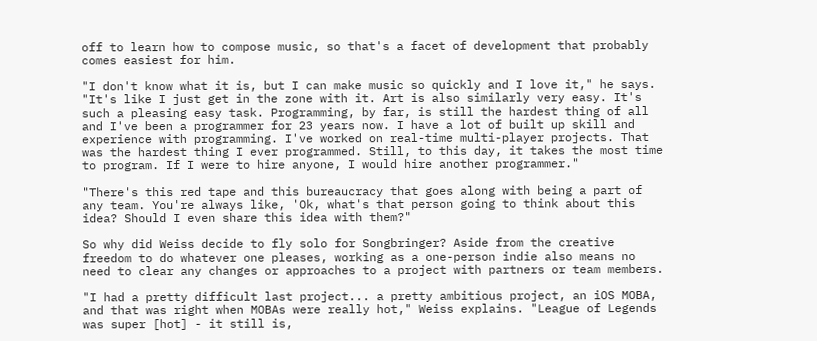off to learn how to compose music, so that's a facet of development that probably comes easiest for him.

"I don't know what it is, but I can make music so quickly and I love it," he says. "It's like I just get in the zone with it. Art is also similarly very easy. It's such a pleasing easy task. Programming, by far, is still the hardest thing of all and I've been a programmer for 23 years now. I have a lot of built up skill and experience with programming. I've worked on real-time multi-player projects. That was the hardest thing I ever programmed. Still, to this day, it takes the most time to program. If I were to hire anyone, I would hire another programmer."

"There's this red tape and this bureaucracy that goes along with being a part of any team. You're always like, 'Ok, what's that person going to think about this idea? Should I even share this idea with them?"

So why did Weiss decide to fly solo for Songbringer? Aside from the creative freedom to do whatever one pleases, working as a one-person indie also means no need to clear any changes or approaches to a project with partners or team members.

"I had a pretty difficult last project... a pretty ambitious project, an iOS MOBA, and that was right when MOBAs were really hot," Weiss explains. "League of Legends was super [hot] - it still is,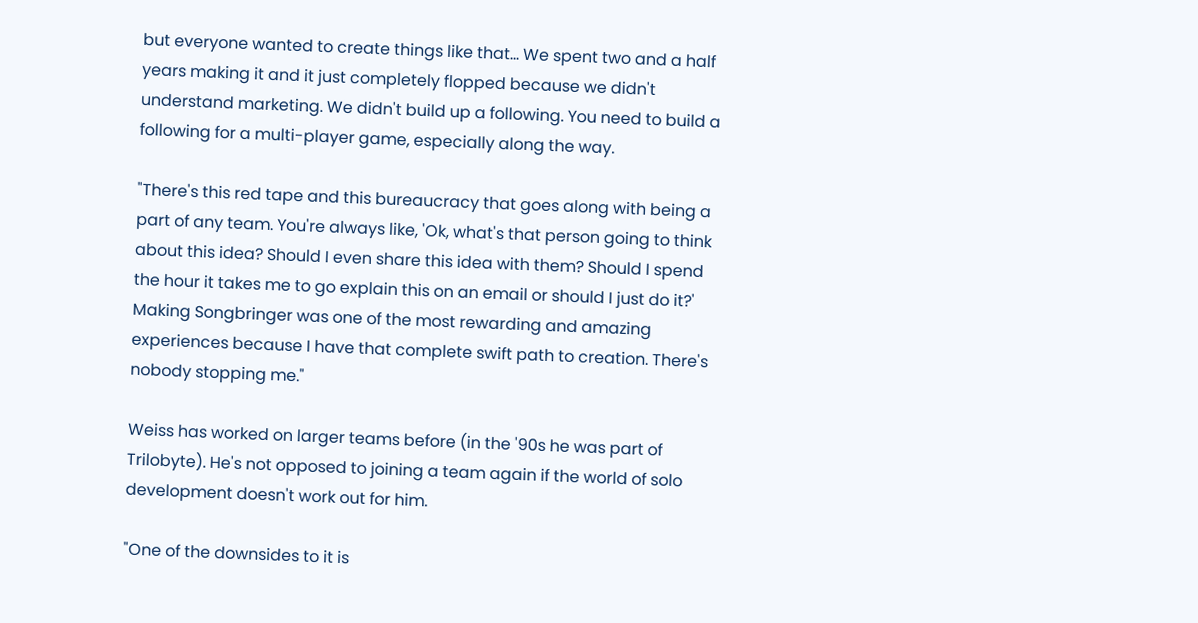but everyone wanted to create things like that... We spent two and a half years making it and it just completely flopped because we didn't understand marketing. We didn't build up a following. You need to build a following for a multi-player game, especially along the way.

"There's this red tape and this bureaucracy that goes along with being a part of any team. You're always like, 'Ok, what's that person going to think about this idea? Should I even share this idea with them? Should I spend the hour it takes me to go explain this on an email or should I just do it?' Making Songbringer was one of the most rewarding and amazing experiences because I have that complete swift path to creation. There's nobody stopping me."

Weiss has worked on larger teams before (in the '90s he was part of Trilobyte). He's not opposed to joining a team again if the world of solo development doesn't work out for him.

"One of the downsides to it is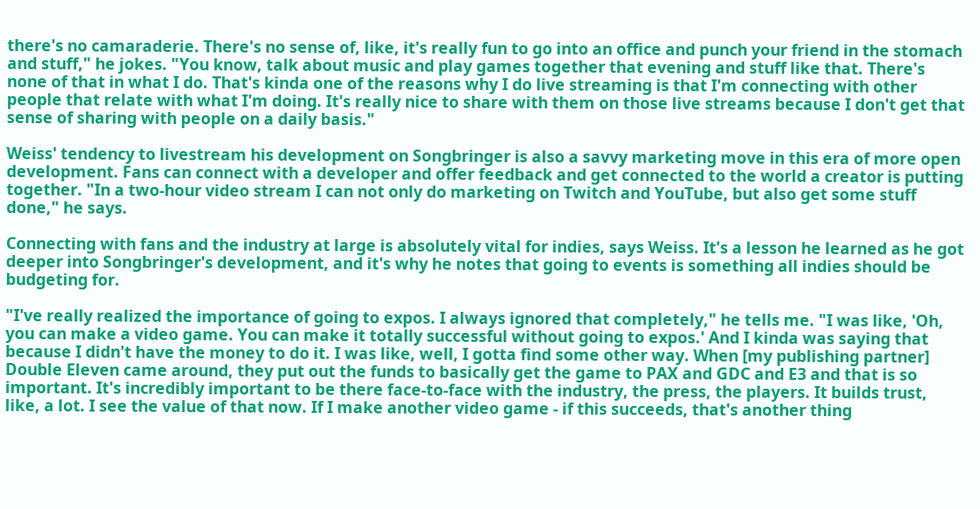there's no camaraderie. There's no sense of, like, it's really fun to go into an office and punch your friend in the stomach and stuff," he jokes. "You know, talk about music and play games together that evening and stuff like that. There's none of that in what I do. That's kinda one of the reasons why I do live streaming is that I'm connecting with other people that relate with what I'm doing. It's really nice to share with them on those live streams because I don't get that sense of sharing with people on a daily basis."

Weiss' tendency to livestream his development on Songbringer is also a savvy marketing move in this era of more open development. Fans can connect with a developer and offer feedback and get connected to the world a creator is putting together. "In a two-hour video stream I can not only do marketing on Twitch and YouTube, but also get some stuff done," he says.

Connecting with fans and the industry at large is absolutely vital for indies, says Weiss. It's a lesson he learned as he got deeper into Songbringer's development, and it's why he notes that going to events is something all indies should be budgeting for.

"I've really realized the importance of going to expos. I always ignored that completely," he tells me. "I was like, 'Oh, you can make a video game. You can make it totally successful without going to expos.' And I kinda was saying that because I didn't have the money to do it. I was like, well, I gotta find some other way. When [my publishing partner] Double Eleven came around, they put out the funds to basically get the game to PAX and GDC and E3 and that is so important. It's incredibly important to be there face-to-face with the industry, the press, the players. It builds trust, like, a lot. I see the value of that now. If I make another video game - if this succeeds, that's another thing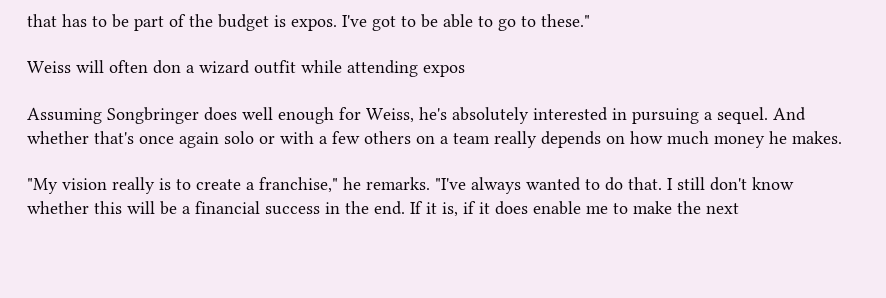that has to be part of the budget is expos. I've got to be able to go to these."

Weiss will often don a wizard outfit while attending expos

Assuming Songbringer does well enough for Weiss, he's absolutely interested in pursuing a sequel. And whether that's once again solo or with a few others on a team really depends on how much money he makes.

"My vision really is to create a franchise," he remarks. "I've always wanted to do that. I still don't know whether this will be a financial success in the end. If it is, if it does enable me to make the next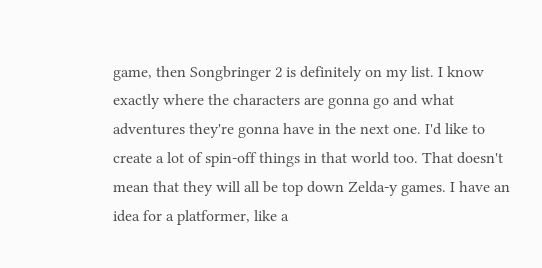game, then Songbringer 2 is definitely on my list. I know exactly where the characters are gonna go and what adventures they're gonna have in the next one. I'd like to create a lot of spin-off things in that world too. That doesn't mean that they will all be top down Zelda-y games. I have an idea for a platformer, like a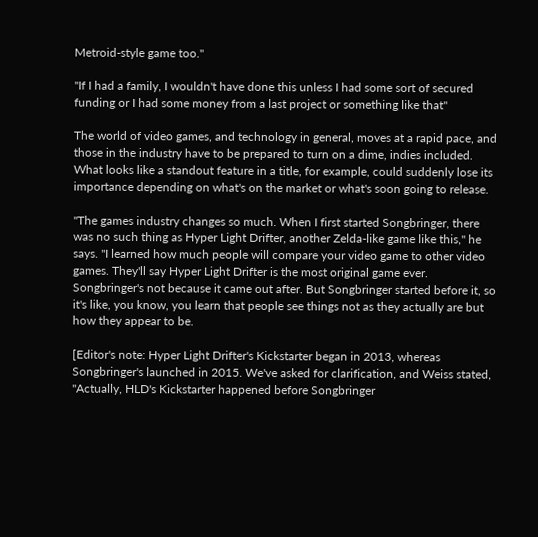Metroid-style game too."

"If I had a family, I wouldn't have done this unless I had some sort of secured funding or I had some money from a last project or something like that"

The world of video games, and technology in general, moves at a rapid pace, and those in the industry have to be prepared to turn on a dime, indies included. What looks like a standout feature in a title, for example, could suddenly lose its importance depending on what's on the market or what's soon going to release.

"The games industry changes so much. When I first started Songbringer, there was no such thing as Hyper Light Drifter, another Zelda-like game like this," he says. "I learned how much people will compare your video game to other video games. They'll say Hyper Light Drifter is the most original game ever. Songbringer's not because it came out after. But Songbringer started before it, so it's like, you know, you learn that people see things not as they actually are but how they appear to be.

[Editor's note: Hyper Light Drifter's Kickstarter began in 2013, whereas Songbringer's launched in 2015. We've asked for clarification, and Weiss stated, "Actually, HLD's Kickstarter happened before Songbringer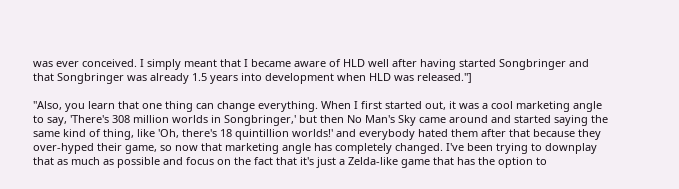was ever conceived. I simply meant that I became aware of HLD well after having started Songbringer and that Songbringer was already 1.5 years into development when HLD was released."]

"Also, you learn that one thing can change everything. When I first started out, it was a cool marketing angle to say, 'There's 308 million worlds in Songbringer,' but then No Man's Sky came around and started saying the same kind of thing, like 'Oh, there's 18 quintillion worlds!' and everybody hated them after that because they over-hyped their game, so now that marketing angle has completely changed. I've been trying to downplay that as much as possible and focus on the fact that it's just a Zelda-like game that has the option to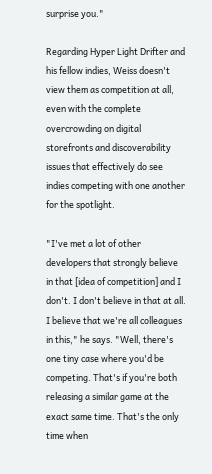surprise you."

Regarding Hyper Light Drifter and his fellow indies, Weiss doesn't view them as competition at all, even with the complete overcrowding on digital storefronts and discoverability issues that effectively do see indies competing with one another for the spotlight.

"I've met a lot of other developers that strongly believe in that [idea of competition] and I don't. I don't believe in that at all. I believe that we're all colleagues in this," he says. "Well, there's one tiny case where you'd be competing. That's if you're both releasing a similar game at the exact same time. That's the only time when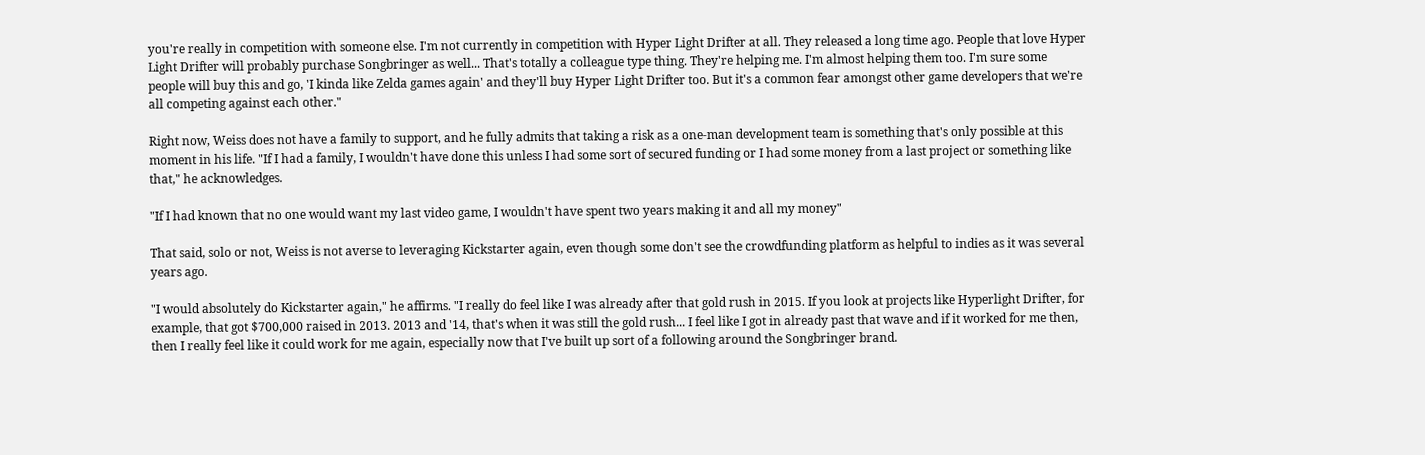you're really in competition with someone else. I'm not currently in competition with Hyper Light Drifter at all. They released a long time ago. People that love Hyper Light Drifter will probably purchase Songbringer as well... That's totally a colleague type thing. They're helping me. I'm almost helping them too. I'm sure some people will buy this and go, 'I kinda like Zelda games again' and they'll buy Hyper Light Drifter too. But it's a common fear amongst other game developers that we're all competing against each other."

Right now, Weiss does not have a family to support, and he fully admits that taking a risk as a one-man development team is something that's only possible at this moment in his life. "If I had a family, I wouldn't have done this unless I had some sort of secured funding or I had some money from a last project or something like that," he acknowledges.

"If I had known that no one would want my last video game, I wouldn't have spent two years making it and all my money"

That said, solo or not, Weiss is not averse to leveraging Kickstarter again, even though some don't see the crowdfunding platform as helpful to indies as it was several years ago.

"I would absolutely do Kickstarter again," he affirms. "I really do feel like I was already after that gold rush in 2015. If you look at projects like Hyperlight Drifter, for example, that got $700,000 raised in 2013. 2013 and '14, that's when it was still the gold rush... I feel like I got in already past that wave and if it worked for me then, then I really feel like it could work for me again, especially now that I've built up sort of a following around the Songbringer brand.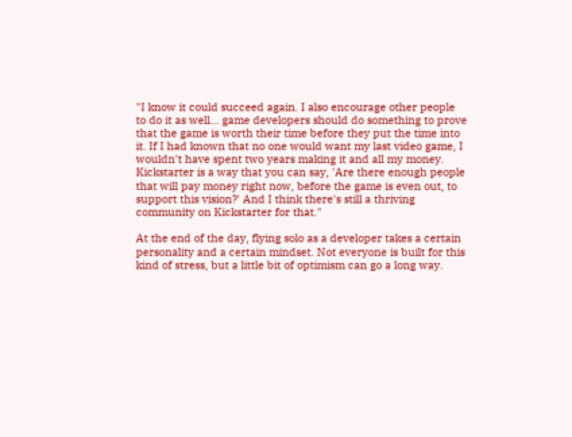"I know it could succeed again. I also encourage other people to do it as well... game developers should do something to prove that the game is worth their time before they put the time into it. If I had known that no one would want my last video game, I wouldn't have spent two years making it and all my money. Kickstarter is a way that you can say, 'Are there enough people that will pay money right now, before the game is even out, to support this vision?' And I think there's still a thriving community on Kickstarter for that."

At the end of the day, flying solo as a developer takes a certain personality and a certain mindset. Not everyone is built for this kind of stress, but a little bit of optimism can go a long way.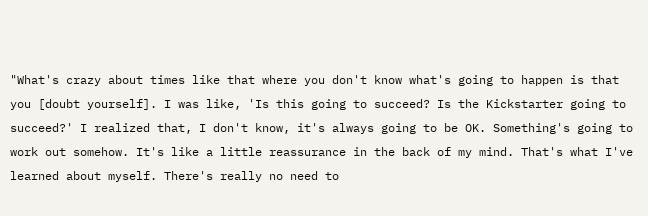"What's crazy about times like that where you don't know what's going to happen is that you [doubt yourself]. I was like, 'Is this going to succeed? Is the Kickstarter going to succeed?' I realized that, I don't know, it's always going to be OK. Something's going to work out somehow. It's like a little reassurance in the back of my mind. That's what I've learned about myself. There's really no need to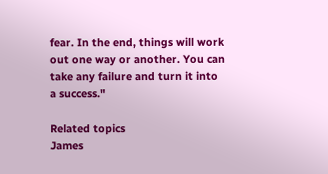fear. In the end, things will work out one way or another. You can take any failure and turn it into a success."

Related topics
James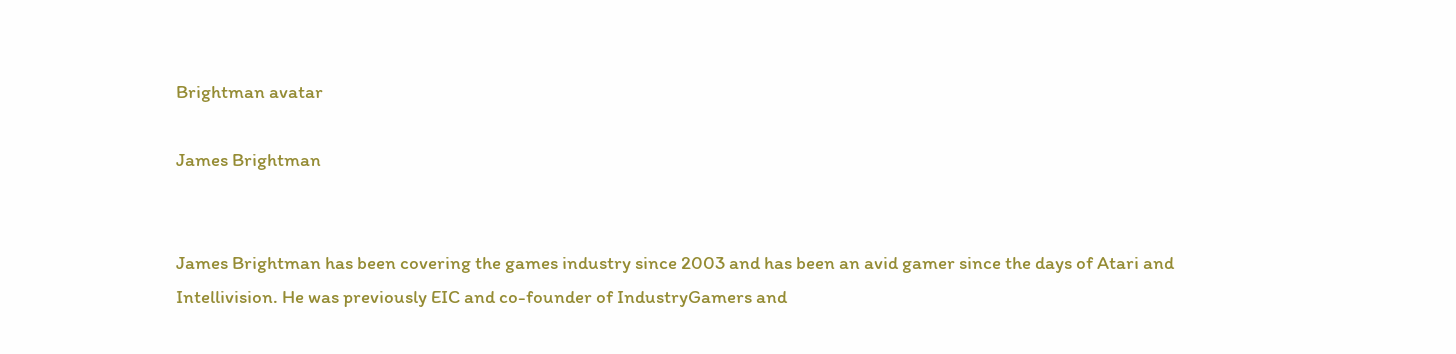Brightman avatar

James Brightman


James Brightman has been covering the games industry since 2003 and has been an avid gamer since the days of Atari and Intellivision. He was previously EIC and co-founder of IndustryGamers and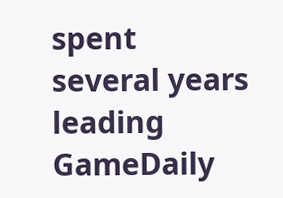spent several years leading GameDaily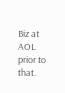Biz at AOL prior to that.